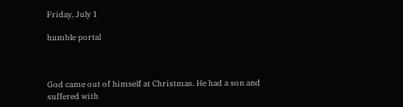Friday, July 1

humble portal



God came out of himself at Christmas. He had a son and suffered with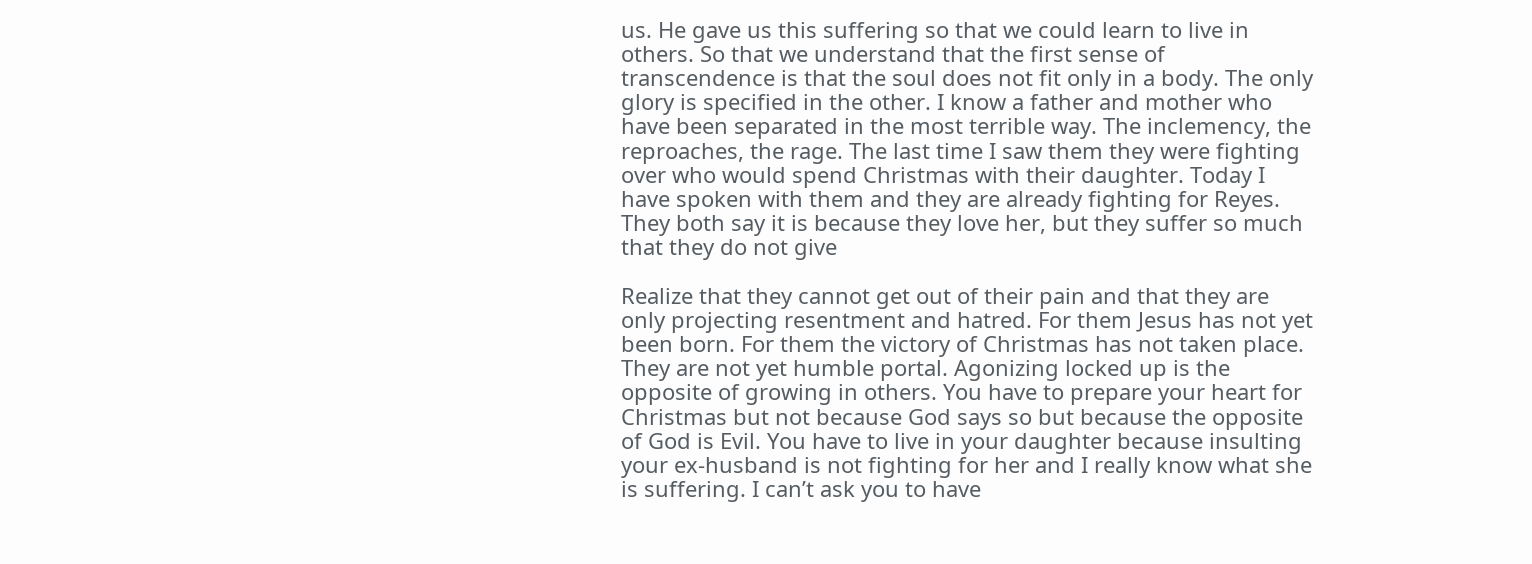us. He gave us this suffering so that we could learn to live in others. So that we understand that the first sense of transcendence is that the soul does not fit only in a body. The only glory is specified in the other. I know a father and mother who have been separated in the most terrible way. The inclemency, the reproaches, the rage. The last time I saw them they were fighting over who would spend Christmas with their daughter. Today I have spoken with them and they are already fighting for Reyes. They both say it is because they love her, but they suffer so much that they do not give

Realize that they cannot get out of their pain and that they are only projecting resentment and hatred. For them Jesus has not yet been born. For them the victory of Christmas has not taken place. They are not yet humble portal. Agonizing locked up is the opposite of growing in others. You have to prepare your heart for Christmas but not because God says so but because the opposite of God is Evil. You have to live in your daughter because insulting your ex-husband is not fighting for her and I really know what she is suffering. I can’t ask you to have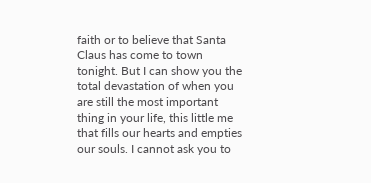faith or to believe that Santa Claus has come to town tonight. But I can show you the total devastation of when you are still the most important thing in your life, this little me that fills our hearts and empties our souls. I cannot ask you to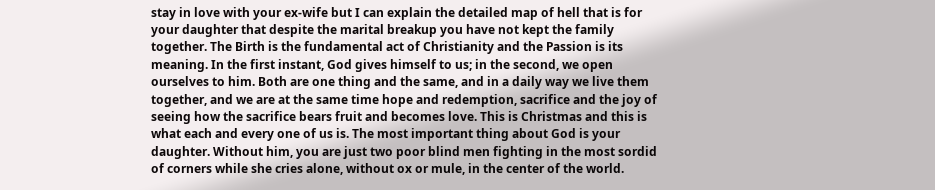stay in love with your ex-wife but I can explain the detailed map of hell that is for your daughter that despite the marital breakup you have not kept the family together. The Birth is the fundamental act of Christianity and the Passion is its meaning. In the first instant, God gives himself to us; in the second, we open ourselves to him. Both are one thing and the same, and in a daily way we live them together, and we are at the same time hope and redemption, sacrifice and the joy of seeing how the sacrifice bears fruit and becomes love. This is Christmas and this is what each and every one of us is. The most important thing about God is your daughter. Without him, you are just two poor blind men fighting in the most sordid of corners while she cries alone, without ox or mule, in the center of the world.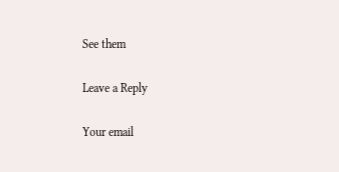See them

Leave a Reply

Your email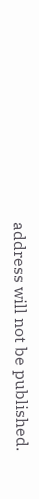address will not be published.